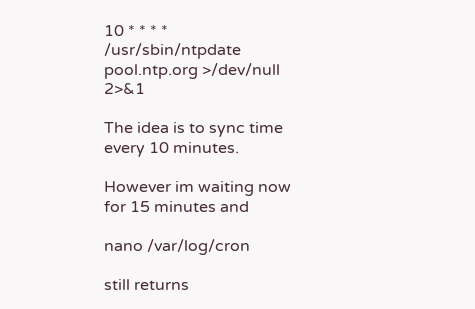10 * * * *    /usr/sbin/ntpdate pool.ntp.org >/dev/null 2>&1

The idea is to sync time every 10 minutes.

However im waiting now for 15 minutes and

nano /var/log/cron

still returns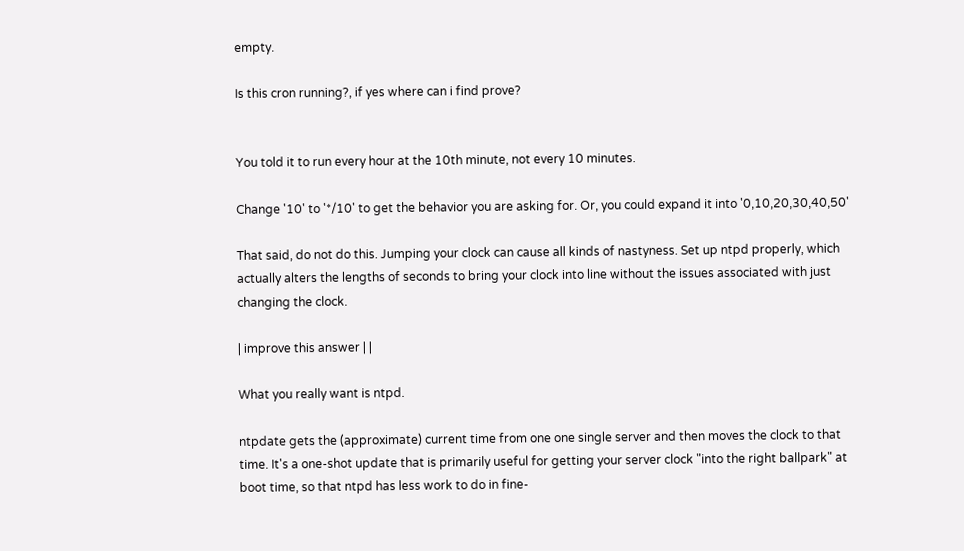empty.

Is this cron running?, if yes where can i find prove?


You told it to run every hour at the 10th minute, not every 10 minutes.

Change '10' to '*/10' to get the behavior you are asking for. Or, you could expand it into '0,10,20,30,40,50'

That said, do not do this. Jumping your clock can cause all kinds of nastyness. Set up ntpd properly, which actually alters the lengths of seconds to bring your clock into line without the issues associated with just changing the clock.

| improve this answer | |

What you really want is ntpd.

ntpdate gets the (approximate) current time from one one single server and then moves the clock to that time. It's a one-shot update that is primarily useful for getting your server clock "into the right ballpark" at boot time, so that ntpd has less work to do in fine-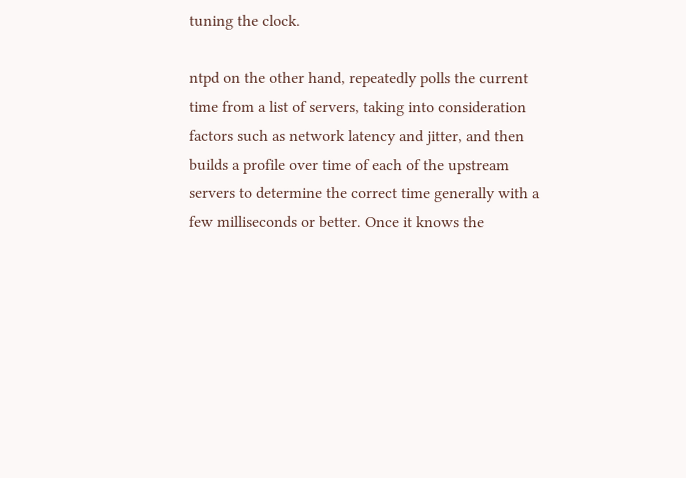tuning the clock.

ntpd on the other hand, repeatedly polls the current time from a list of servers, taking into consideration factors such as network latency and jitter, and then builds a profile over time of each of the upstream servers to determine the correct time generally with a few milliseconds or better. Once it knows the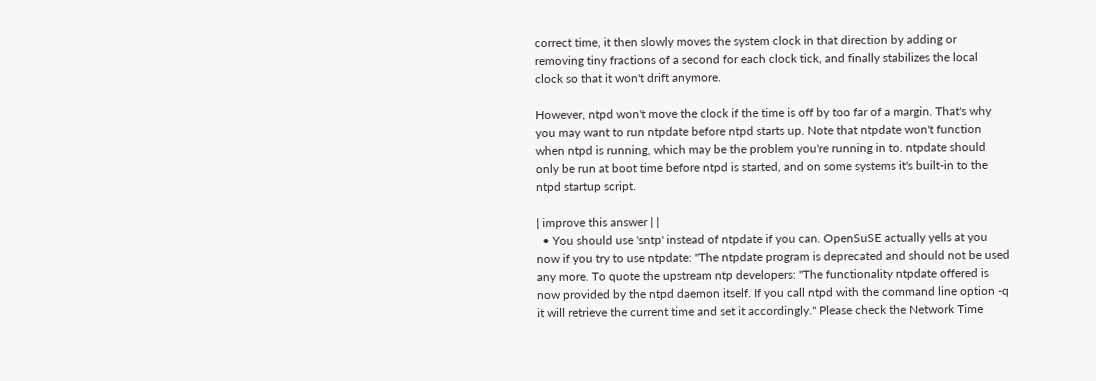correct time, it then slowly moves the system clock in that direction by adding or removing tiny fractions of a second for each clock tick, and finally stabilizes the local clock so that it won't drift anymore.

However, ntpd won't move the clock if the time is off by too far of a margin. That's why you may want to run ntpdate before ntpd starts up. Note that ntpdate won't function when ntpd is running, which may be the problem you're running in to. ntpdate should only be run at boot time before ntpd is started, and on some systems it's built-in to the ntpd startup script.

| improve this answer | |
  • You should use 'sntp' instead of ntpdate if you can. OpenSuSE actually yells at you now if you try to use ntpdate: "The ntpdate program is deprecated and should not be used any more. To quote the upstream ntp developers: "The functionality ntpdate offered is now provided by the ntpd daemon itself. If you call ntpd with the command line option -q it will retrieve the current time and set it accordingly." Please check the Network Time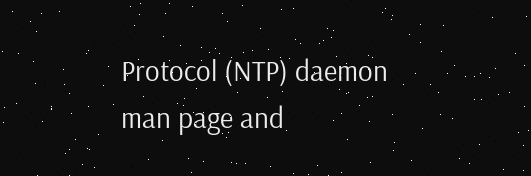Protocol (NTP) daemon man page and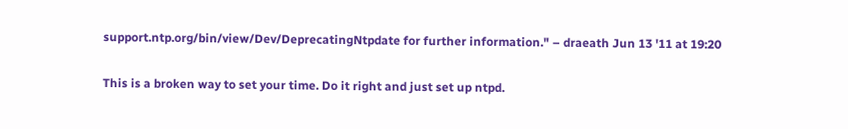support.ntp.org/bin/view/Dev/DeprecatingNtpdate for further information." – draeath Jun 13 '11 at 19:20

This is a broken way to set your time. Do it right and just set up ntpd.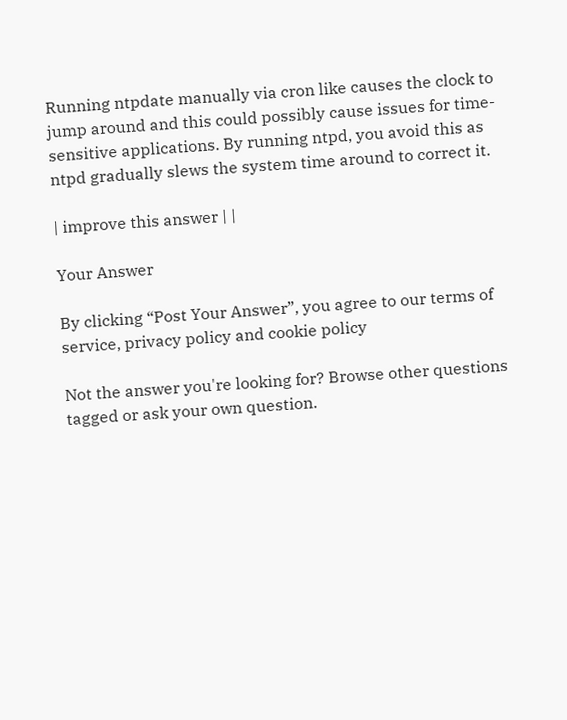Running ntpdate manually via cron like causes the clock to jump around and this could possibly cause issues for time-sensitive applications. By running ntpd, you avoid this as ntpd gradually slews the system time around to correct it.

| improve this answer | |

Your Answer

By clicking “Post Your Answer”, you agree to our terms of service, privacy policy and cookie policy

Not the answer you're looking for? Browse other questions tagged or ask your own question.